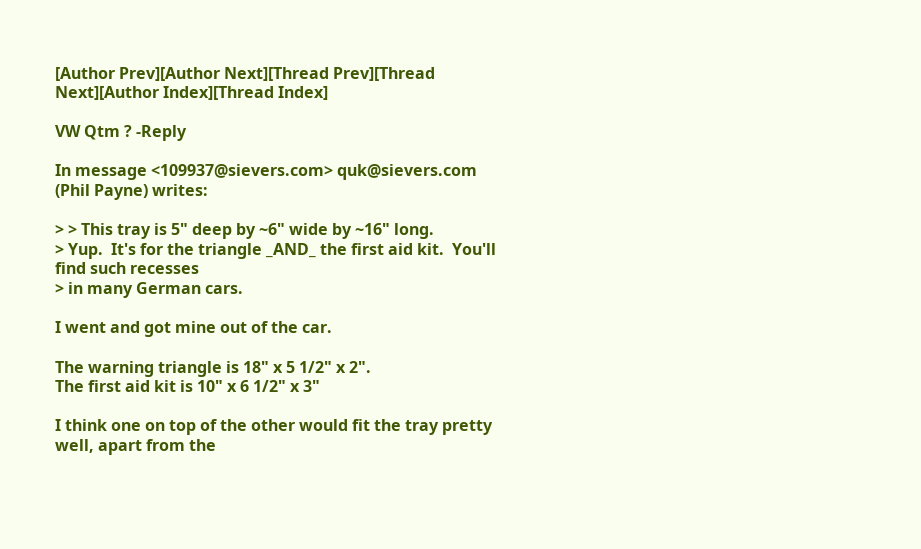[Author Prev][Author Next][Thread Prev][Thread Next][Author Index][Thread Index]

VW Qtm ? -Reply

In message <109937@sievers.com> quk@sievers.com (Phil Payne) writes:

> > This tray is 5" deep by ~6" wide by ~16" long.
> Yup.  It's for the triangle _AND_ the first aid kit.  You'll find such recesses
> in many German cars.

I went and got mine out of the car.

The warning triangle is 18" x 5 1/2" x 2".
The first aid kit is 10" x 6 1/2" x 3"

I think one on top of the other would fit the tray pretty well, apart from the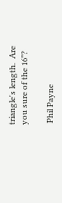triangle's length.  Are you sure of the 16"?

 Phil Payne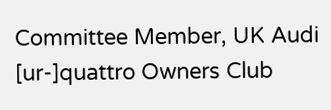Committee Member, UK Audi [ur-]quattro Owners Club